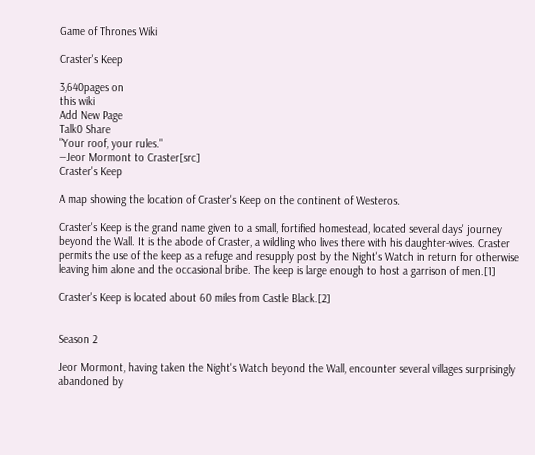Game of Thrones Wiki

Craster's Keep

3,640pages on
this wiki
Add New Page
Talk0 Share
"Your roof, your rules."
―Jeor Mormont to Craster[src]
Craster's Keep

A map showing the location of Craster's Keep on the continent of Westeros.

Craster's Keep is the grand name given to a small, fortified homestead, located several days' journey beyond the Wall. It is the abode of Craster, a wildling who lives there with his daughter-wives. Craster permits the use of the keep as a refuge and resupply post by the Night's Watch in return for otherwise leaving him alone and the occasional bribe. The keep is large enough to host a garrison of men.[1]

Craster's Keep is located about 60 miles from Castle Black.[2]


Season 2

Jeor Mormont, having taken the Night's Watch beyond the Wall, encounter several villages surprisingly abandoned by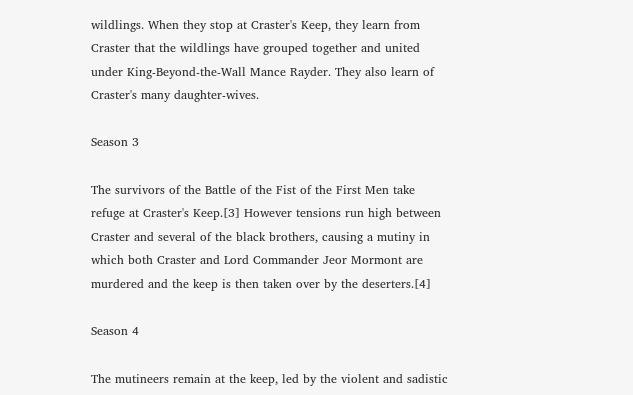wildlings. When they stop at Craster's Keep, they learn from Craster that the wildlings have grouped together and united under King-Beyond-the-Wall Mance Rayder. They also learn of Craster's many daughter-wives.

Season 3

The survivors of the Battle of the Fist of the First Men take refuge at Craster's Keep.[3] However tensions run high between Craster and several of the black brothers, causing a mutiny in which both Craster and Lord Commander Jeor Mormont are murdered and the keep is then taken over by the deserters.[4]

Season 4

The mutineers remain at the keep, led by the violent and sadistic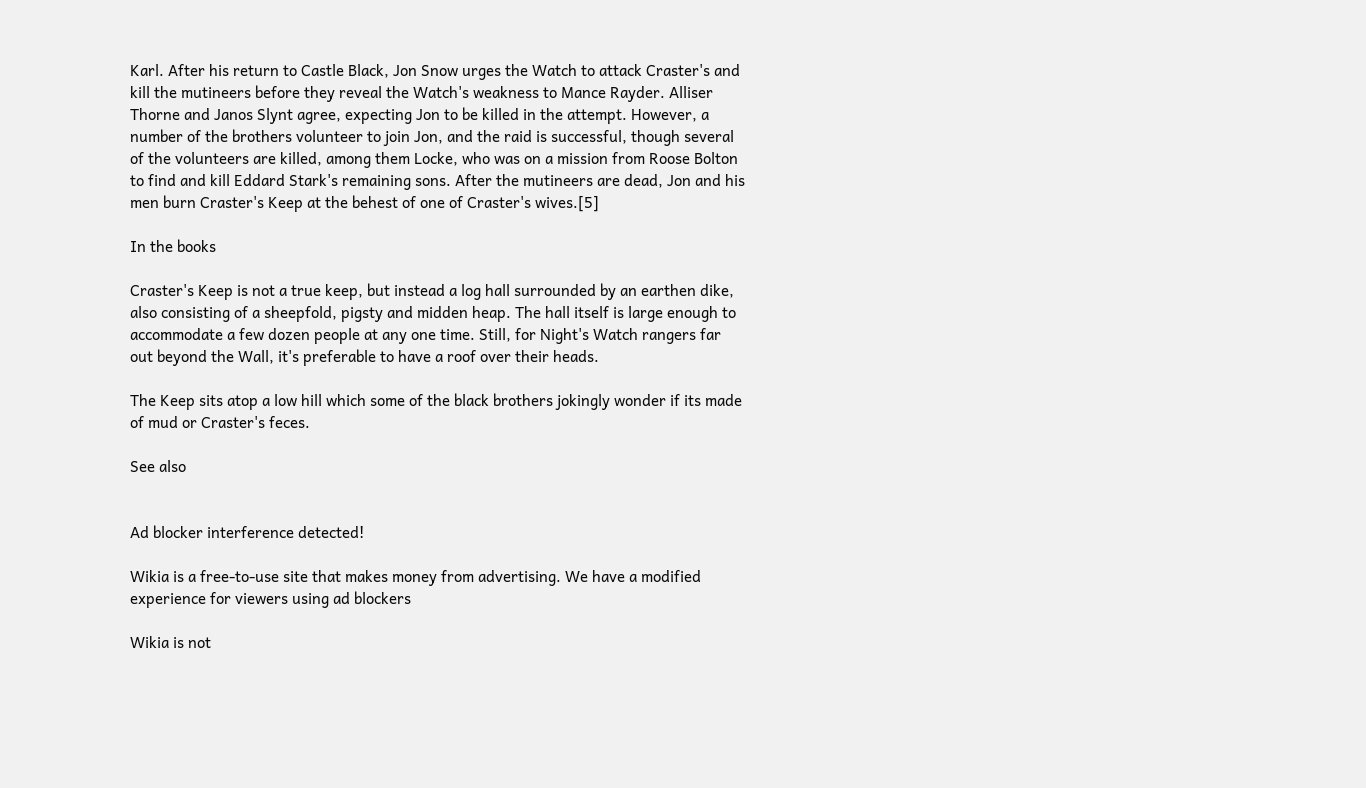Karl. After his return to Castle Black, Jon Snow urges the Watch to attack Craster's and kill the mutineers before they reveal the Watch's weakness to Mance Rayder. Alliser Thorne and Janos Slynt agree, expecting Jon to be killed in the attempt. However, a number of the brothers volunteer to join Jon, and the raid is successful, though several of the volunteers are killed, among them Locke, who was on a mission from Roose Bolton to find and kill Eddard Stark's remaining sons. After the mutineers are dead, Jon and his men burn Craster's Keep at the behest of one of Craster's wives.[5]

In the books

Craster's Keep is not a true keep, but instead a log hall surrounded by an earthen dike, also consisting of a sheepfold, pigsty and midden heap. The hall itself is large enough to accommodate a few dozen people at any one time. Still, for Night's Watch rangers far out beyond the Wall, it's preferable to have a roof over their heads.

The Keep sits atop a low hill which some of the black brothers jokingly wonder if its made of mud or Craster's feces.

See also


Ad blocker interference detected!

Wikia is a free-to-use site that makes money from advertising. We have a modified experience for viewers using ad blockers

Wikia is not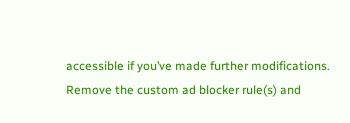accessible if you’ve made further modifications. Remove the custom ad blocker rule(s) and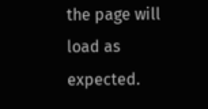the page will load as expected.